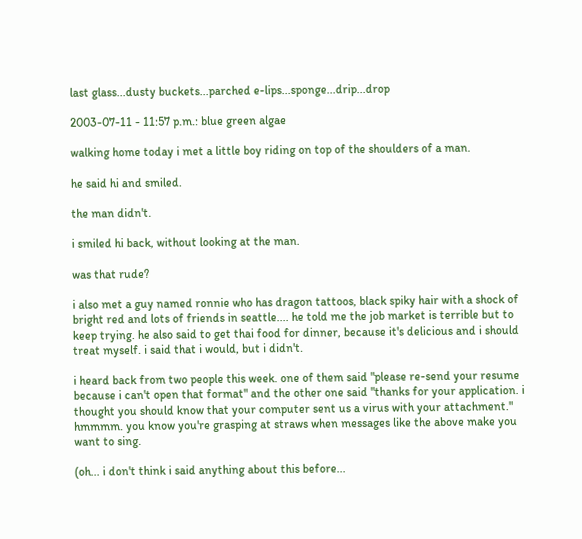last glass...dusty buckets...parched e-lips...sponge...drip...drop

2003-07-11 - 11:57 p.m.: blue green algae

walking home today i met a little boy riding on top of the shoulders of a man.

he said hi and smiled.

the man didn't.

i smiled hi back, without looking at the man.

was that rude?

i also met a guy named ronnie who has dragon tattoos, black spiky hair with a shock of bright red and lots of friends in seattle.... he told me the job market is terrible but to keep trying. he also said to get thai food for dinner, because it's delicious and i should treat myself. i said that i would, but i didn't.

i heard back from two people this week. one of them said "please re-send your resume because i can't open that format" and the other one said "thanks for your application. i thought you should know that your computer sent us a virus with your attachment." hmmmm. you know you're grasping at straws when messages like the above make you want to sing.

(oh... i don't think i said anything about this before...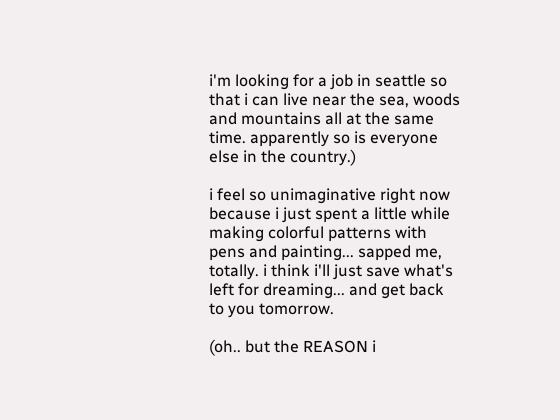i'm looking for a job in seattle so that i can live near the sea, woods and mountains all at the same time. apparently so is everyone else in the country.)

i feel so unimaginative right now because i just spent a little while making colorful patterns with pens and painting... sapped me, totally. i think i'll just save what's left for dreaming... and get back to you tomorrow.

(oh.. but the REASON i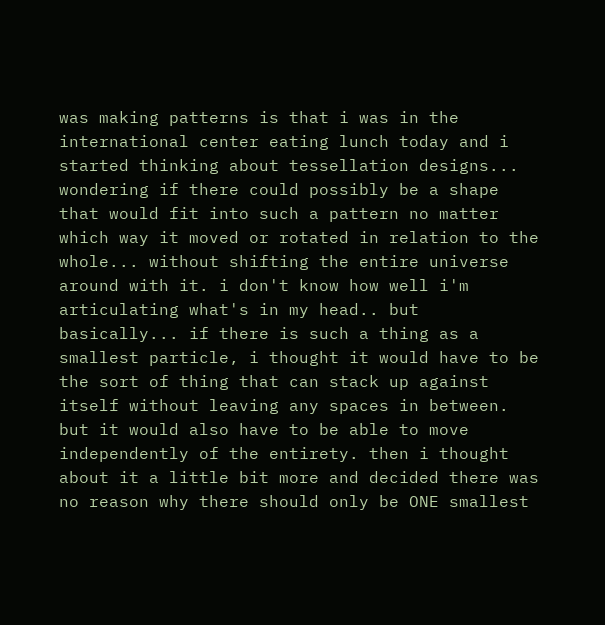was making patterns is that i was in the international center eating lunch today and i started thinking about tessellation designs... wondering if there could possibly be a shape that would fit into such a pattern no matter which way it moved or rotated in relation to the whole... without shifting the entire universe around with it. i don't know how well i'm articulating what's in my head.. but basically... if there is such a thing as a smallest particle, i thought it would have to be the sort of thing that can stack up against itself without leaving any spaces in between. but it would also have to be able to move independently of the entirety. then i thought about it a little bit more and decided there was no reason why there should only be ONE smallest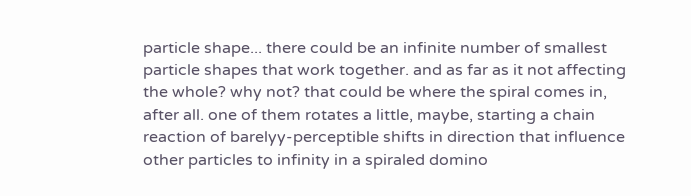particle shape... there could be an infinite number of smallest particle shapes that work together. and as far as it not affecting the whole? why not? that could be where the spiral comes in, after all. one of them rotates a little, maybe, starting a chain reaction of barelyy-perceptible shifts in direction that influence other particles to infinity in a spiraled domino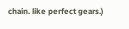chain. like perfect gears.)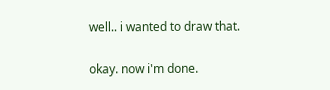well.. i wanted to draw that.

okay. now i'm done.